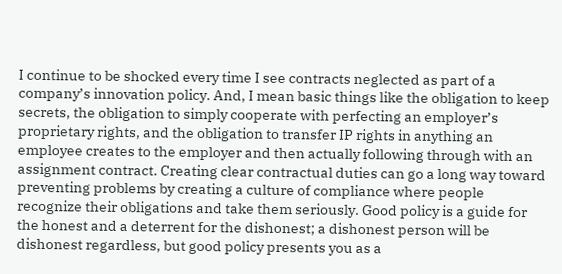I continue to be shocked every time I see contracts neglected as part of a company’s innovation policy. And, I mean basic things like the obligation to keep secrets, the obligation to simply cooperate with perfecting an employer’s proprietary rights, and the obligation to transfer IP rights in anything an employee creates to the employer and then actually following through with an assignment contract. Creating clear contractual duties can go a long way toward preventing problems by creating a culture of compliance where people recognize their obligations and take them seriously. Good policy is a guide for the honest and a deterrent for the dishonest; a dishonest person will be dishonest regardless, but good policy presents you as a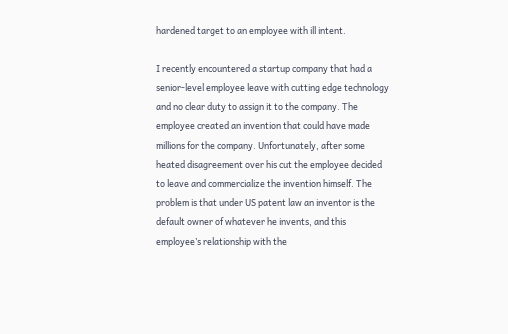hardened target to an employee with ill intent.

I recently encountered a startup company that had a senior-level employee leave with cutting edge technology and no clear duty to assign it to the company. The employee created an invention that could have made millions for the company. Unfortunately, after some heated disagreement over his cut the employee decided to leave and commercialize the invention himself. The problem is that under US patent law an inventor is the default owner of whatever he invents, and this employee’s relationship with the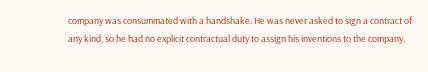company was consummated with a handshake. He was never asked to sign a contract of any kind, so he had no explicit contractual duty to assign his inventions to the company.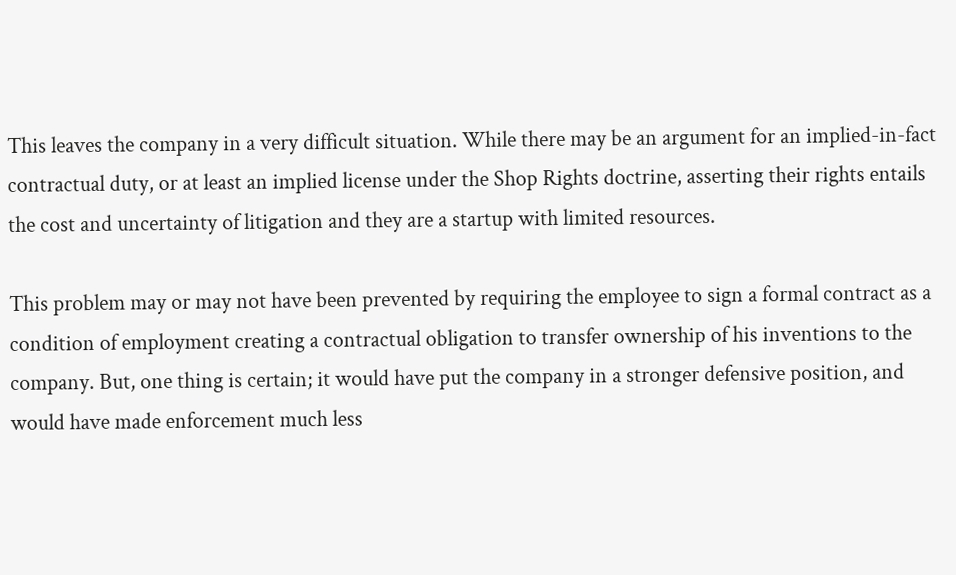This leaves the company in a very difficult situation. While there may be an argument for an implied-in-fact contractual duty, or at least an implied license under the Shop Rights doctrine, asserting their rights entails the cost and uncertainty of litigation and they are a startup with limited resources.

This problem may or may not have been prevented by requiring the employee to sign a formal contract as a condition of employment creating a contractual obligation to transfer ownership of his inventions to the company. But, one thing is certain; it would have put the company in a stronger defensive position, and would have made enforcement much less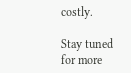costly.

Stay tuned for more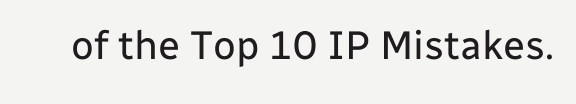of the Top 10 IP Mistakes.